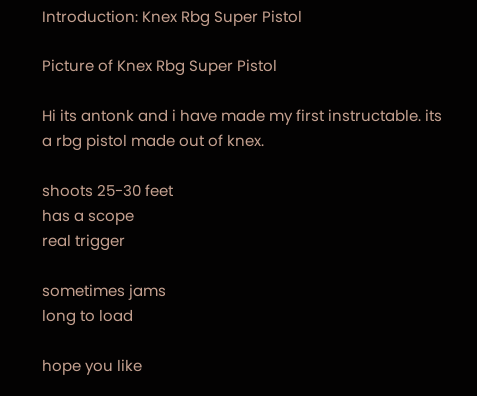Introduction: Knex Rbg Super Pistol

Picture of Knex Rbg Super Pistol

Hi its antonk and i have made my first instructable. its a rbg pistol made out of knex.

shoots 25-30 feet
has a scope
real trigger

sometimes jams
long to load

hope you like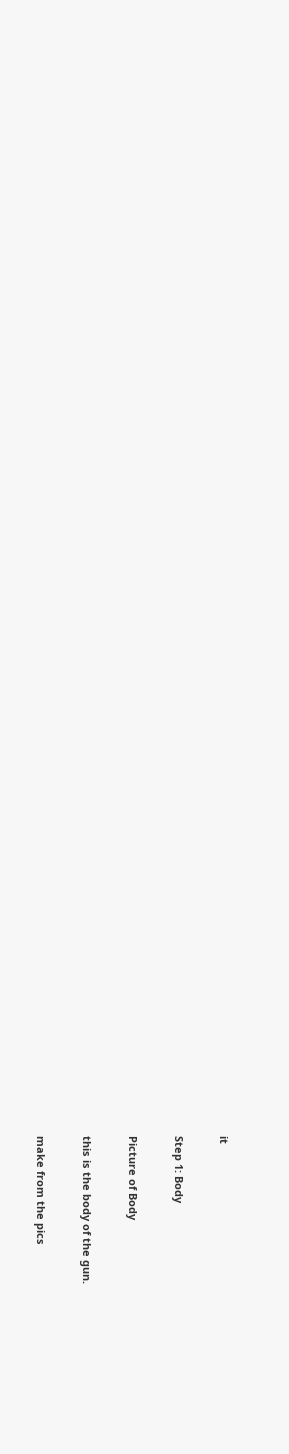it

Step 1: Body

Picture of Body

this is the body of the gun.

make from the pics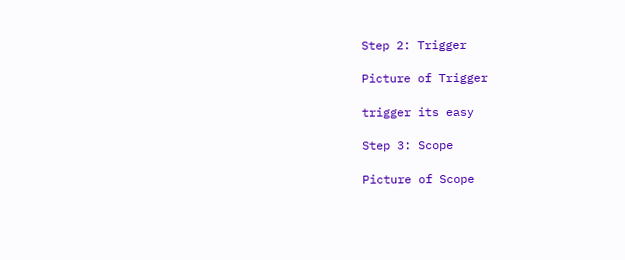Step 2: Trigger

Picture of Trigger

trigger its easy

Step 3: Scope

Picture of Scope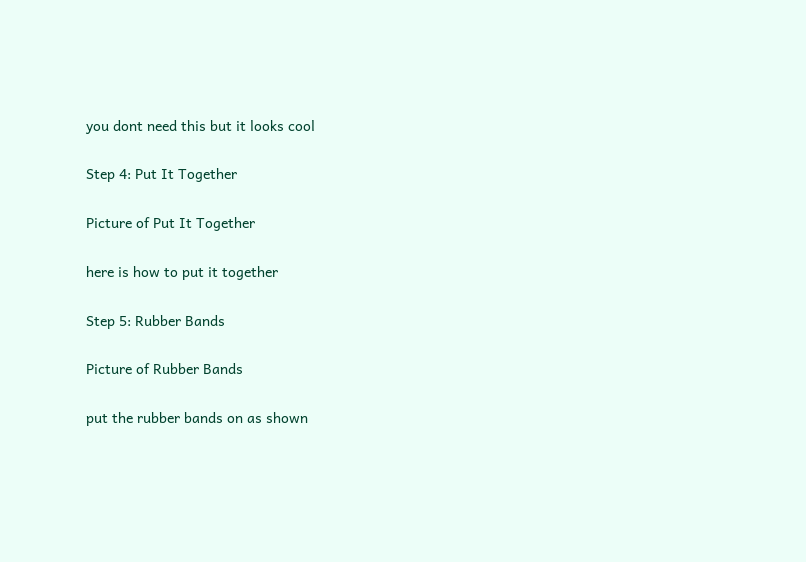you dont need this but it looks cool

Step 4: Put It Together

Picture of Put It Together

here is how to put it together

Step 5: Rubber Bands

Picture of Rubber Bands

put the rubber bands on as shown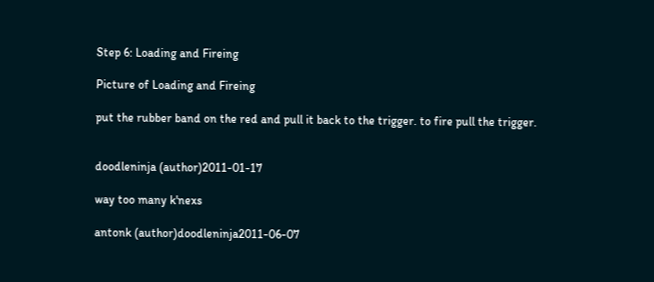Step 6: Loading and Fireing

Picture of Loading and Fireing

put the rubber band on the red and pull it back to the trigger. to fire pull the trigger.


doodleninja (author)2011-01-17

way too many k'nexs

antonk (author)doodleninja2011-06-07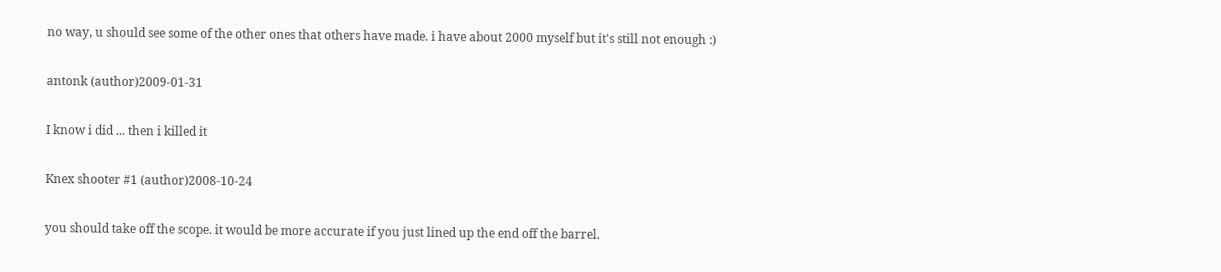no way, u should see some of the other ones that others have made. i have about 2000 myself but it's still not enough :)

antonk (author)2009-01-31

I know i did ... then i killed it

Knex shooter #1 (author)2008-10-24

you should take off the scope. it would be more accurate if you just lined up the end off the barrel.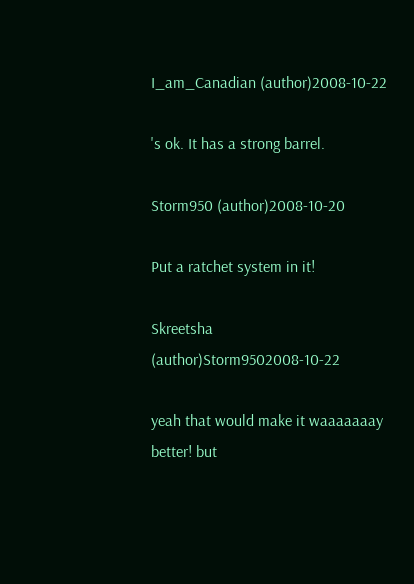I_am_Canadian (author)2008-10-22

's ok. It has a strong barrel.

Storm950 (author)2008-10-20

Put a ratchet system in it!

Skreetsha (author)Storm9502008-10-22

yeah that would make it waaaaaaay better! but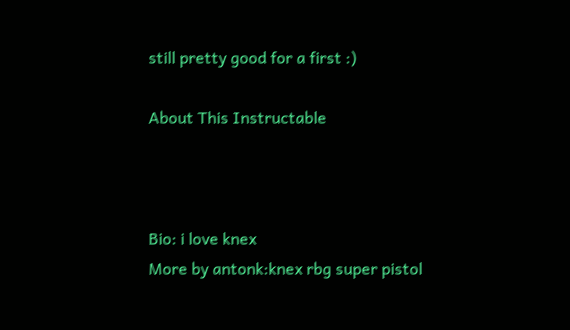still pretty good for a first :)

About This Instructable



Bio: i love knex
More by antonk:knex rbg super pistol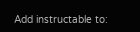Add instructable to: